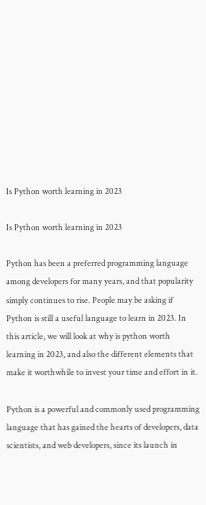Is Python worth learning in 2023

Is Python worth learning in 2023

Python has been a preferred programming language among developers for many years, and that popularity simply continues to rise. People may be asking if Python is still a useful language to learn in 2023. In this article, we will look at why is python worth learning in 2023, and also the different elements that make it worthwhile to invest your time and effort in it.

Python is a powerful and commonly used programming language that has gained the hearts of developers, data scientists, and web developers, since its launch in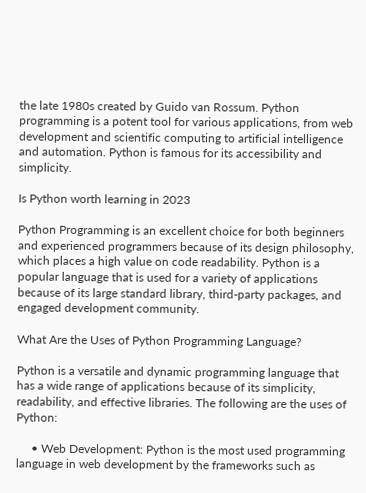the late 1980s created by Guido van Rossum. Python programming is a potent tool for various applications, from web development and scientific computing to artificial intelligence and automation. Python is famous for its accessibility and simplicity.

Is Python worth learning in 2023

Python Programming is an excellent choice for both beginners and experienced programmers because of its design philosophy, which places a high value on code readability. Python is a popular language that is used for a variety of applications because of its large standard library, third-party packages, and engaged development community.

What Are the Uses of Python Programming Language?

Python is a versatile and dynamic programming language that has a wide range of applications because of its simplicity, readability, and effective libraries. The following are the uses of Python:

     • Web Development: Python is the most used programming language in web development by the frameworks such as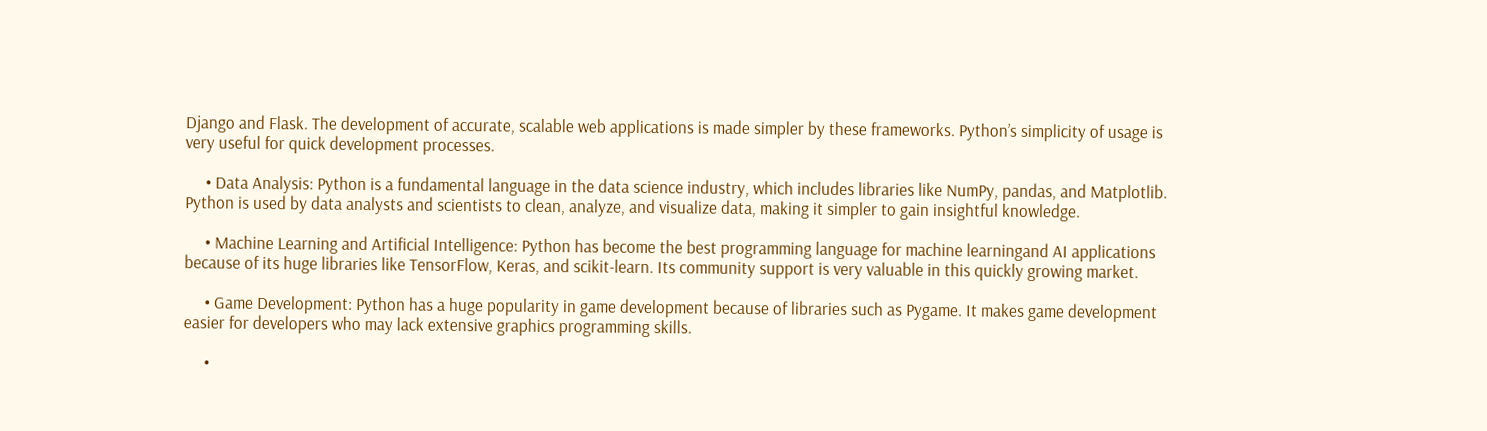Django and Flask. The development of accurate, scalable web applications is made simpler by these frameworks. Python’s simplicity of usage is very useful for quick development processes.

     • Data Analysis: Python is a fundamental language in the data science industry, which includes libraries like NumPy, pandas, and Matplotlib. Python is used by data analysts and scientists to clean, analyze, and visualize data, making it simpler to gain insightful knowledge.

     • Machine Learning and Artificial Intelligence: Python has become the best programming language for machine learningand AI applications because of its huge libraries like TensorFlow, Keras, and scikit-learn. Its community support is very valuable in this quickly growing market.

     • Game Development: Python has a huge popularity in game development because of libraries such as Pygame. It makes game development easier for developers who may lack extensive graphics programming skills.

     •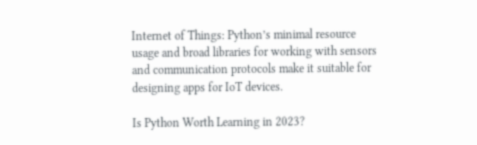Internet of Things: Python’s minimal resource usage and broad libraries for working with sensors and communication protocols make it suitable for designing apps for IoT devices.

Is Python Worth Learning in 2023?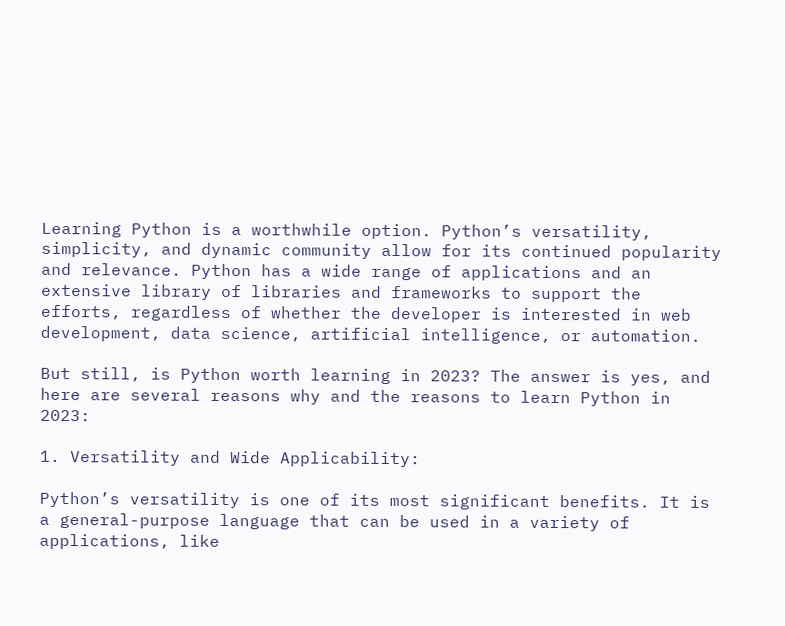Learning Python is a worthwhile option. Python’s versatility, simplicity, and dynamic community allow for its continued popularity and relevance. Python has a wide range of applications and an extensive library of libraries and frameworks to support the efforts, regardless of whether the developer is interested in web development, data science, artificial intelligence, or automation.

But still, is Python worth learning in 2023? The answer is yes, and here are several reasons why and the reasons to learn Python in 2023:

1. Versatility and Wide Applicability:

Python’s versatility is one of its most significant benefits. It is a general-purpose language that can be used in a variety of applications, like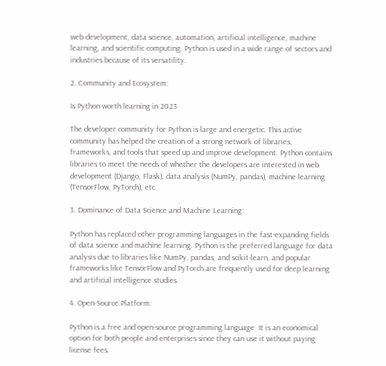web development, data science, automation, artificial intelligence, machine learning, and scientific computing. Python is used in a wide range of sectors and industries because of its versatility.

2. Community and Ecosystem:

Is Python worth learning in 2023

The developer community for Python is large and energetic. This active community has helped the creation of a strong network of libraries, frameworks, and tools that speed up and improve development. Python contains libraries to meet the needs of whether the developers are interested in web development (Django, Flask), data analysis (NumPy, pandas), machine learning (TensorFlow, PyTorch), etc.

3. Dominance of Data Science and Machine Learning:

Python has replaced other programming languages in the fast-expanding fields of data science and machine learning. Python is the preferred language for data analysis due to libraries like NumPy, pandas, and scikit-learn, and popular frameworks like TensorFlow and PyTorch are frequently used for deep learning and artificial intelligence studies.

4. Open-Source Platform:

Python is a free and open-source programming language. It is an economical option for both people and enterprises since they can use it without paying license fees.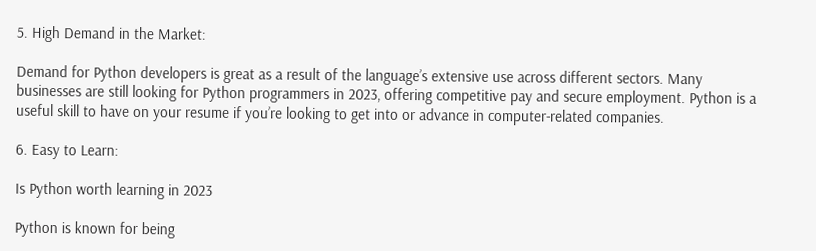5. High Demand in the Market:

Demand for Python developers is great as a result of the language’s extensive use across different sectors. Many businesses are still looking for Python programmers in 2023, offering competitive pay and secure employment. Python is a useful skill to have on your resume if you’re looking to get into or advance in computer-related companies.

6. Easy to Learn:

Is Python worth learning in 2023

Python is known for being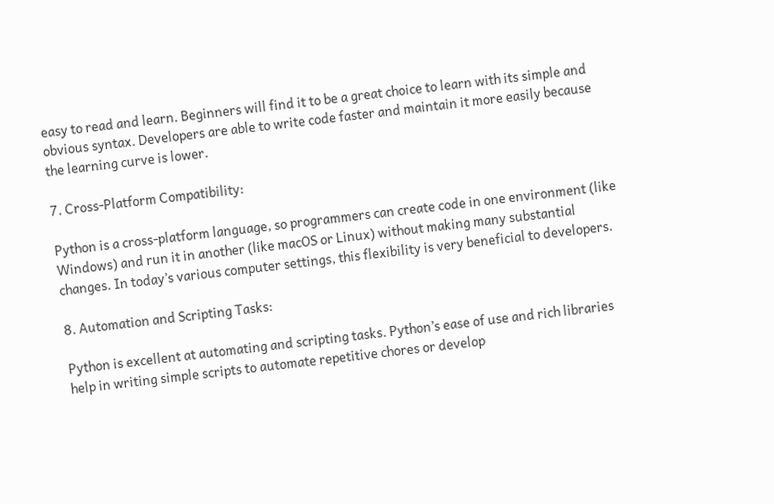easy to read and learn. Beginners will find it to be a great choice to learn with its simple and obvious syntax. Developers are able to write code faster and maintain it more easily because the learning curve is lower.

7. Cross-Platform Compatibility:

Python is a cross-platform language, so programmers can create code in one environment (like Windows) and run it in another (like macOS or Linux) without making many substantial changes. In today’s various computer settings, this flexibility is very beneficial to developers.

8. Automation and Scripting Tasks:

Python is excellent at automating and scripting tasks. Python’s ease of use and rich libraries help in writing simple scripts to automate repetitive chores or develop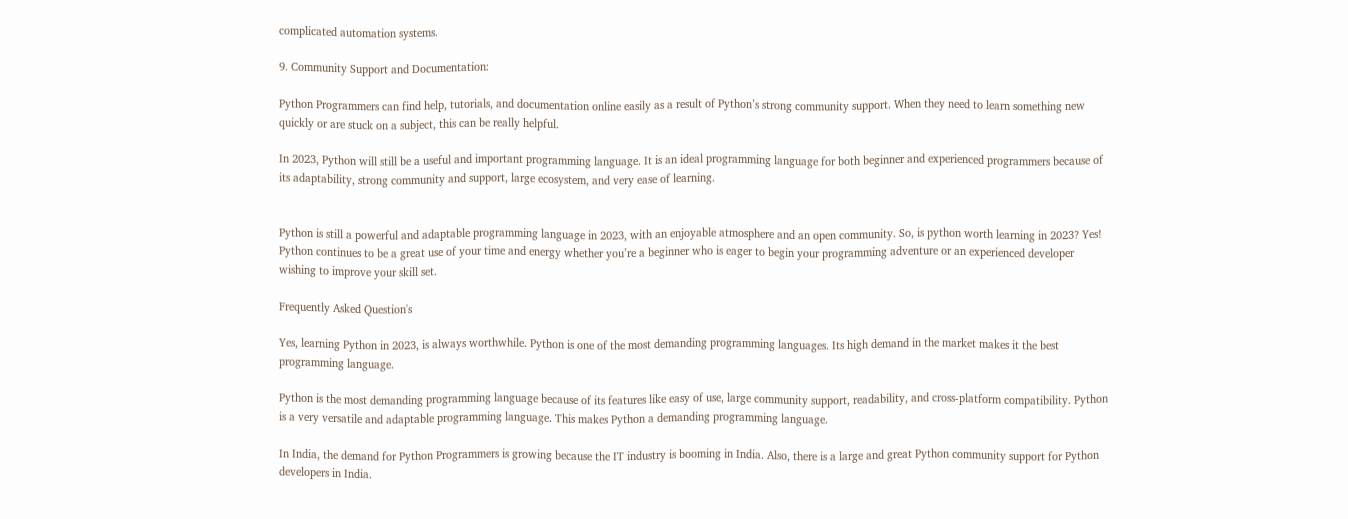complicated automation systems.

9. Community Support and Documentation:

Python Programmers can find help, tutorials, and documentation online easily as a result of Python’s strong community support. When they need to learn something new quickly or are stuck on a subject, this can be really helpful.

In 2023, Python will still be a useful and important programming language. It is an ideal programming language for both beginner and experienced programmers because of its adaptability, strong community and support, large ecosystem, and very ease of learning.


Python is still a powerful and adaptable programming language in 2023, with an enjoyable atmosphere and an open community. So, is python worth learning in 2023? Yes! Python continues to be a great use of your time and energy whether you’re a beginner who is eager to begin your programming adventure or an experienced developer wishing to improve your skill set.

Frequently Asked Question's

Yes, learning Python in 2023, is always worthwhile. Python is one of the most demanding programming languages. Its high demand in the market makes it the best programming language.

Python is the most demanding programming language because of its features like easy of use, large community support, readability, and cross-platform compatibility. Python is a very versatile and adaptable programming language. This makes Python a demanding programming language.

In India, the demand for Python Programmers is growing because the IT industry is booming in India. Also, there is a large and great Python community support for Python developers in India.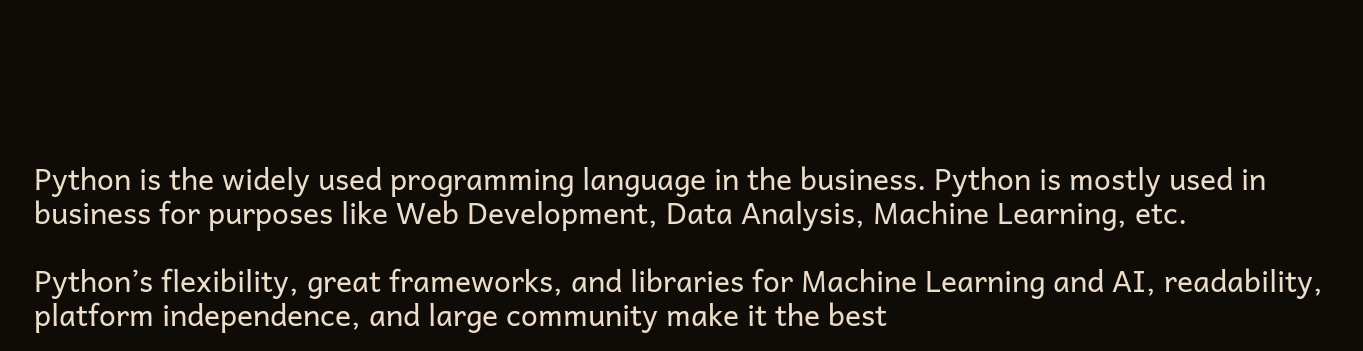Python is the widely used programming language in the business. Python is mostly used in business for purposes like Web Development, Data Analysis, Machine Learning, etc.

Python’s flexibility, great frameworks, and libraries for Machine Learning and AI, readability, platform independence, and large community make it the best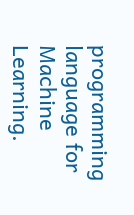programming language for Machine Learning.